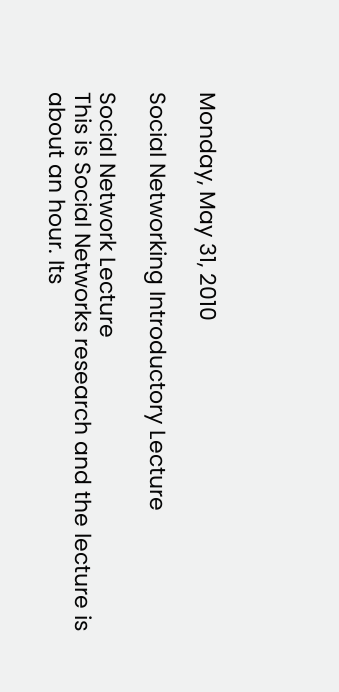Monday, May 31, 2010

Social Networking Introductory Lecture

Social Network Lecture
This is Social Networks research and the lecture is about an hour. Its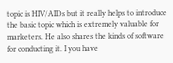topic is HIV/AIDs but it really helps to introduce the basic topic which is extremely valuable for marketers. He also shares the kinds of software for conducting it. I you have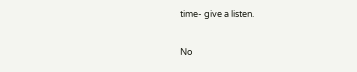time- give a listen.

No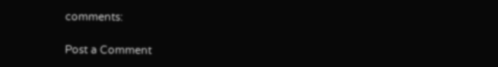comments:

Post a Comment